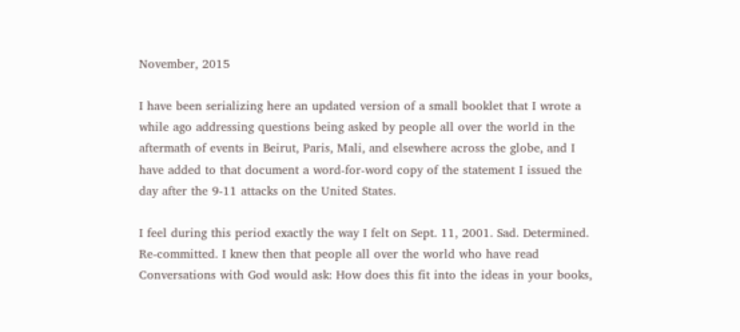November, 2015

I have been serializing here an updated version of a small booklet that I wrote a while ago addressing questions being asked by people all over the world in the aftermath of events in Beirut, Paris, Mali, and elsewhere across the globe, and I have added to that document a word-for-word copy of the statement I issued the day after the 9-11 attacks on the United States.

I feel during this period exactly the way I felt on Sept. 11, 2001. Sad. Determined. Re-committed. I knew then that people all over the world who have read Conversations with God would ask: How does this fit into the ideas in your books,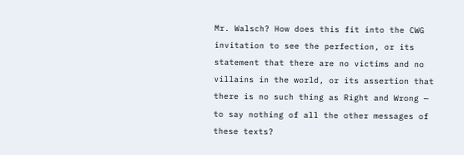Mr. Walsch? How does this fit into the CWG invitation to see the perfection, or its statement that there are no victims and no villains in the world, or its assertion that there is no such thing as Right and Wrong — to say nothing of all the other messages of these texts?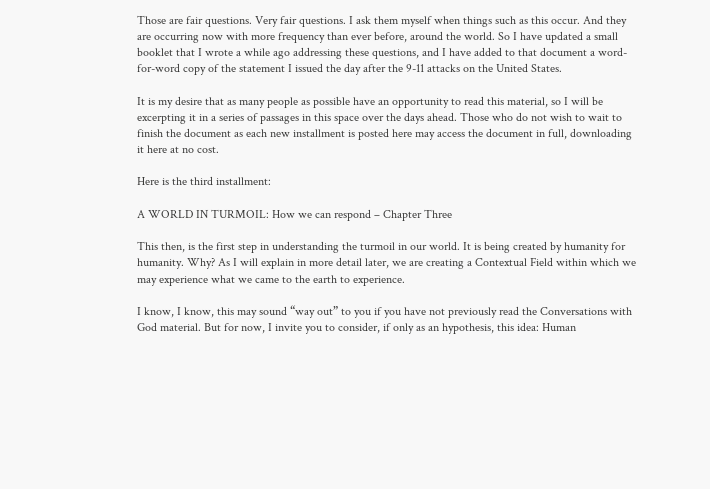Those are fair questions. Very fair questions. I ask them myself when things such as this occur. And they are occurring now with more frequency than ever before, around the world. So I have updated a small booklet that I wrote a while ago addressing these questions, and I have added to that document a word-for-word copy of the statement I issued the day after the 9-11 attacks on the United States.

It is my desire that as many people as possible have an opportunity to read this material, so I will be excerpting it in a series of passages in this space over the days ahead. Those who do not wish to wait to finish the document as each new installment is posted here may access the document in full, downloading it here at no cost.

Here is the third installment:

A WORLD IN TURMOIL: How we can respond – Chapter Three

This then, is the first step in understanding the turmoil in our world. It is being created by humanity for humanity. Why? As I will explain in more detail later, we are creating a Contextual Field within which we may experience what we came to the earth to experience.

I know, I know, this may sound “way out” to you if you have not previously read the Conversations with God material. But for now, I invite you to consider, if only as an hypothesis, this idea: Human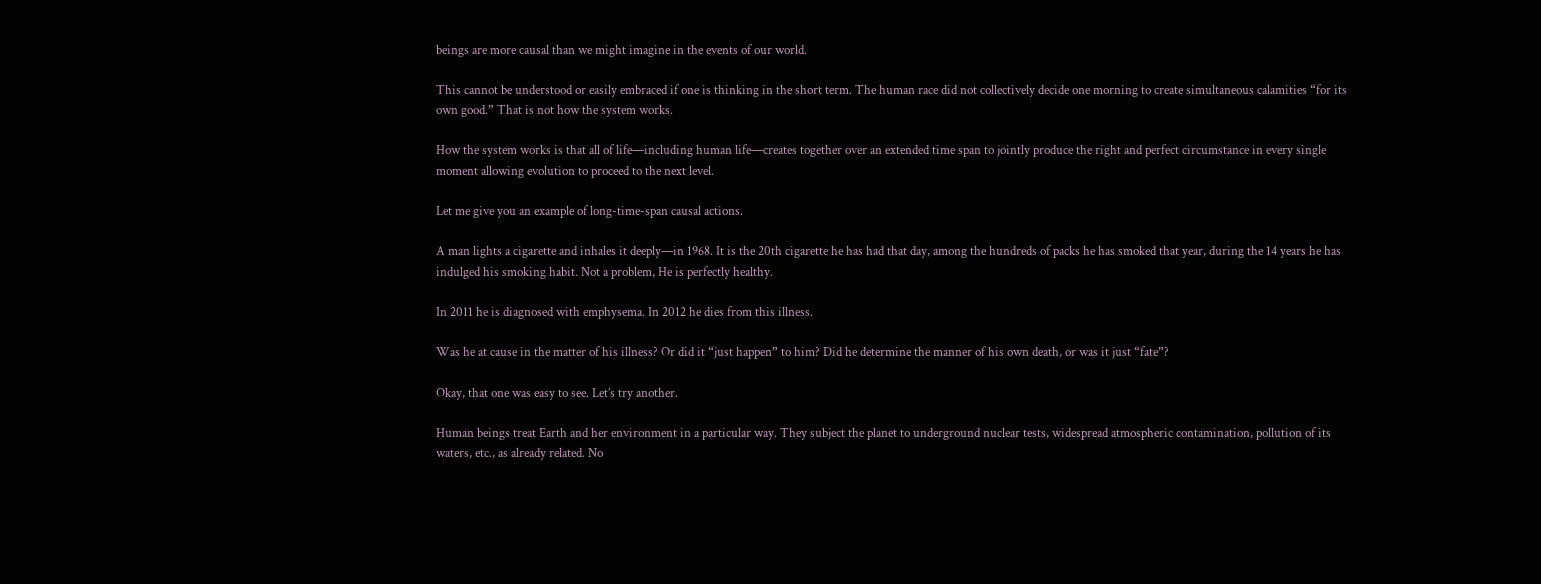beings are more causal than we might imagine in the events of our world.

This cannot be understood or easily embraced if one is thinking in the short term. The human race did not collectively decide one morning to create simultaneous calamities “for its own good.” That is not how the system works.

How the system works is that all of life—including human life—creates together over an extended time span to jointly produce the right and perfect circumstance in every single moment allowing evolution to proceed to the next level.

Let me give you an example of long-time-span causal actions.

A man lights a cigarette and inhales it deeply—in 1968. It is the 20th cigarette he has had that day, among the hundreds of packs he has smoked that year, during the 14 years he has indulged his smoking habit. Not a problem, He is perfectly healthy.

In 2011 he is diagnosed with emphysema. In 2012 he dies from this illness.

Was he at cause in the matter of his illness? Or did it “just happen” to him? Did he determine the manner of his own death, or was it just “fate”?

Okay, that one was easy to see. Let’s try another.

Human beings treat Earth and her environment in a particular way. They subject the planet to underground nuclear tests, widespread atmospheric contamination, pollution of its waters, etc., as already related. No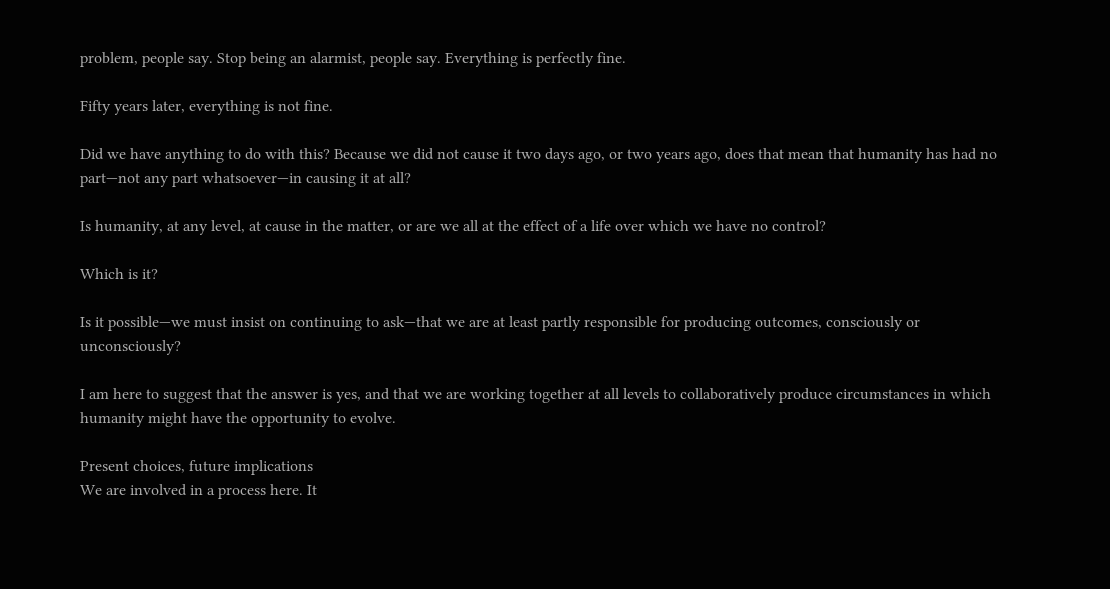problem, people say. Stop being an alarmist, people say. Everything is perfectly fine.

Fifty years later, everything is not fine.

Did we have anything to do with this? Because we did not cause it two days ago, or two years ago, does that mean that humanity has had no part—not any part whatsoever—in causing it at all?

Is humanity, at any level, at cause in the matter, or are we all at the effect of a life over which we have no control?

Which is it?

Is it possible—we must insist on continuing to ask—that we are at least partly responsible for producing outcomes, consciously or unconsciously?

I am here to suggest that the answer is yes, and that we are working together at all levels to collaboratively produce circumstances in which humanity might have the opportunity to evolve.

Present choices, future implications
We are involved in a process here. It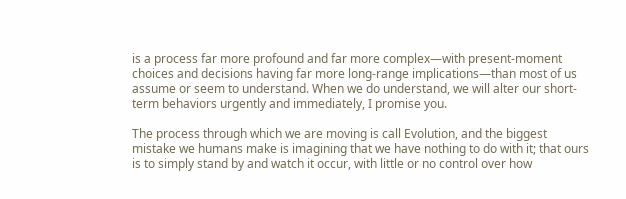is a process far more profound and far more complex—with present-moment choices and decisions having far more long-range implications—than most of us assume or seem to understand. When we do understand, we will alter our short-term behaviors urgently and immediately, I promise you.

The process through which we are moving is call Evolution, and the biggest mistake we humans make is imagining that we have nothing to do with it; that ours is to simply stand by and watch it occur, with little or no control over how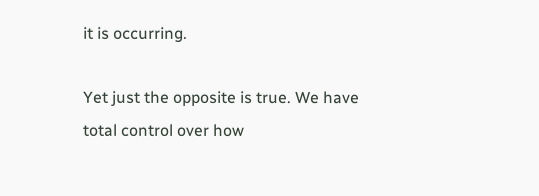it is occurring.

Yet just the opposite is true. We have total control over how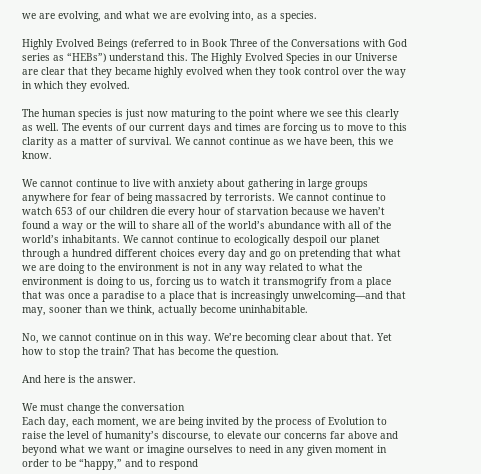we are evolving, and what we are evolving into, as a species.

Highly Evolved Beings (referred to in Book Three of the Conversations with God series as “HEBs”) understand this. The Highly Evolved Species in our Universe are clear that they became highly evolved when they took control over the way in which they evolved.

The human species is just now maturing to the point where we see this clearly as well. The events of our current days and times are forcing us to move to this clarity as a matter of survival. We cannot continue as we have been, this we know.

We cannot continue to live with anxiety about gathering in large groups anywhere for fear of being massacred by terrorists. We cannot continue to watch 653 of our children die every hour of starvation because we haven’t found a way or the will to share all of the world’s abundance with all of the world’s inhabitants. We cannot continue to ecologically despoil our planet through a hundred different choices every day and go on pretending that what we are doing to the environment is not in any way related to what the environment is doing to us, forcing us to watch it transmogrify from a place that was once a paradise to a place that is increasingly unwelcoming—and that may, sooner than we think, actually become uninhabitable.

No, we cannot continue on in this way. We’re becoming clear about that. Yet how to stop the train? That has become the question.

And here is the answer.

We must change the conversation
Each day, each moment, we are being invited by the process of Evolution to raise the level of humanity’s discourse, to elevate our concerns far above and beyond what we want or imagine ourselves to need in any given moment in order to be “happy,” and to respond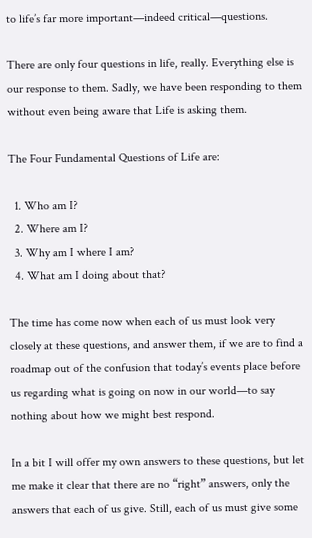to life’s far more important—indeed critical—questions.

There are only four questions in life, really. Everything else is our response to them. Sadly, we have been responding to them without even being aware that Life is asking them.

The Four Fundamental Questions of Life are:

  1. Who am I?
  2. Where am I?
  3. Why am I where I am?
  4. What am I doing about that?

The time has come now when each of us must look very closely at these questions, and answer them, if we are to find a roadmap out of the confusion that today’s events place before us regarding what is going on now in our world—to say nothing about how we might best respond.

In a bit I will offer my own answers to these questions, but let me make it clear that there are no “right” answers, only the answers that each of us give. Still, each of us must give some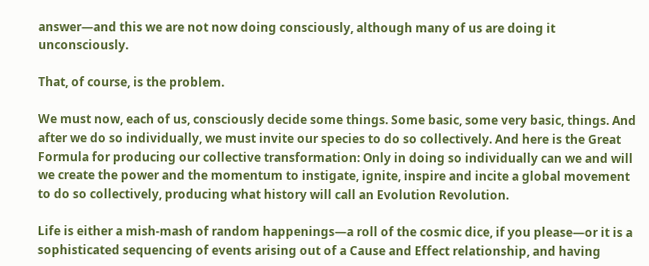answer—and this we are not now doing consciously, although many of us are doing it unconsciously.

That, of course, is the problem.

We must now, each of us, consciously decide some things. Some basic, some very basic, things. And after we do so individually, we must invite our species to do so collectively. And here is the Great Formula for producing our collective transformation: Only in doing so individually can we and will we create the power and the momentum to instigate, ignite, inspire and incite a global movement to do so collectively, producing what history will call an Evolution Revolution.

Life is either a mish-mash of random happenings—a roll of the cosmic dice, if you please—or it is a sophisticated sequencing of events arising out of a Cause and Effect relationship, and having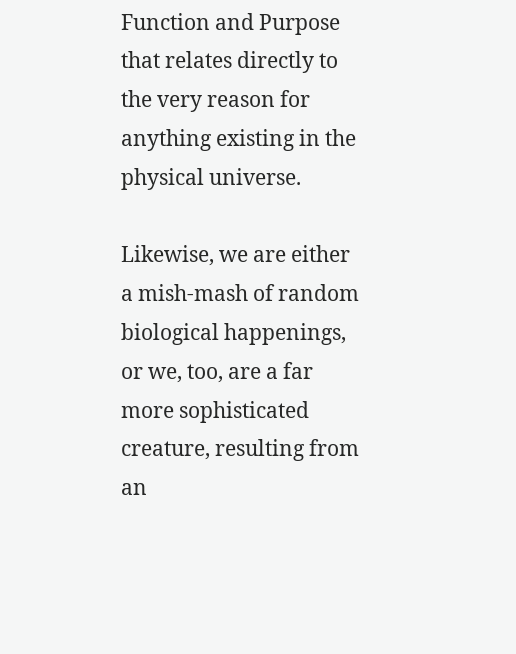Function and Purpose that relates directly to the very reason for anything existing in the physical universe.

Likewise, we are either a mish-mash of random biological happenings, or we, too, are a far more sophisticated creature, resulting from an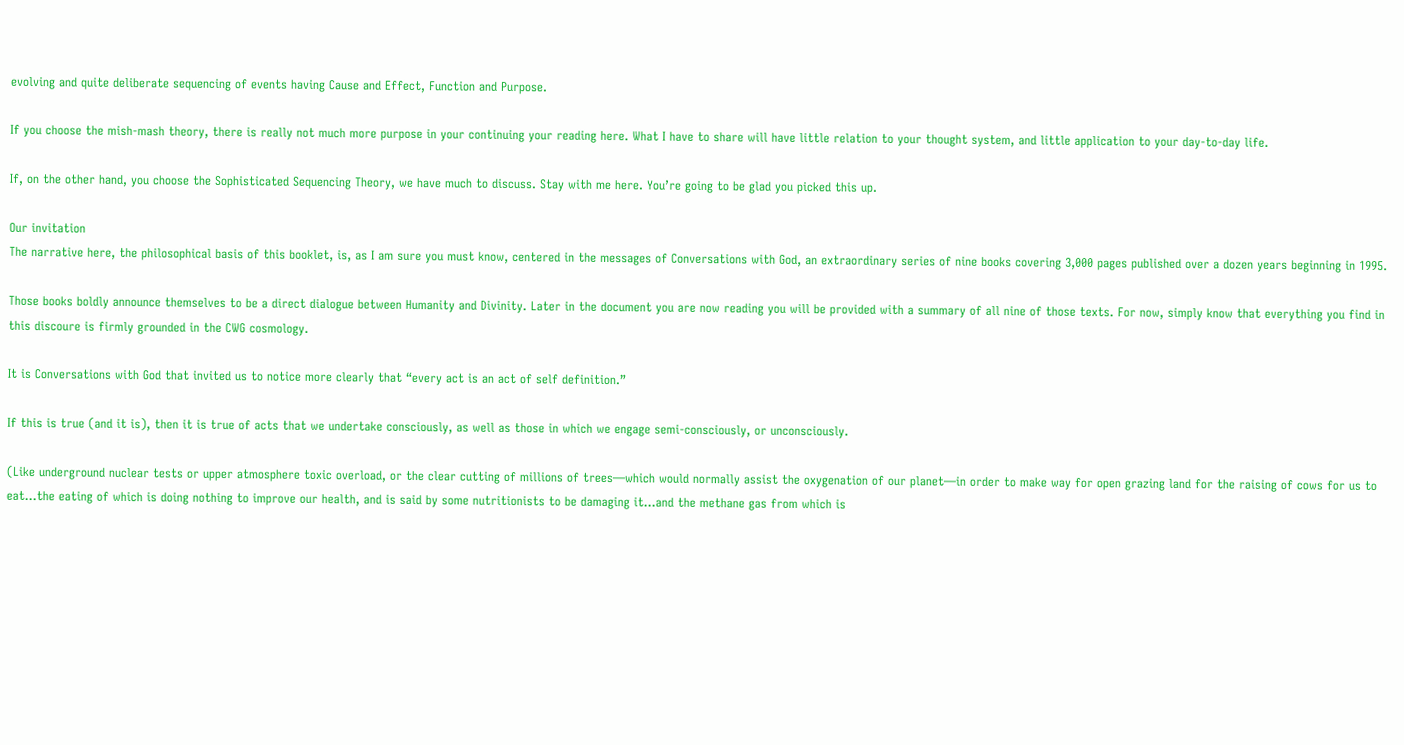evolving and quite deliberate sequencing of events having Cause and Effect, Function and Purpose.

If you choose the mish-mash theory, there is really not much more purpose in your continuing your reading here. What I have to share will have little relation to your thought system, and little application to your day-to-day life.

If, on the other hand, you choose the Sophisticated Sequencing Theory, we have much to discuss. Stay with me here. You’re going to be glad you picked this up.

Our invitation
The narrative here, the philosophical basis of this booklet, is, as I am sure you must know, centered in the messages of Conversations with God, an extraordinary series of nine books covering 3,000 pages published over a dozen years beginning in 1995.

Those books boldly announce themselves to be a direct dialogue between Humanity and Divinity. Later in the document you are now reading you will be provided with a summary of all nine of those texts. For now, simply know that everything you find in this discoure is firmly grounded in the CWG cosmology.

It is Conversations with God that invited us to notice more clearly that “every act is an act of self definition.”

If this is true (and it is), then it is true of acts that we undertake consciously, as well as those in which we engage semi-consciously, or unconsciously.

(Like underground nuclear tests or upper atmosphere toxic overload, or the clear cutting of millions of trees—which would normally assist the oxygenation of our planet—in order to make way for open grazing land for the raising of cows for us to eat…the eating of which is doing nothing to improve our health, and is said by some nutritionists to be damaging it…and the methane gas from which is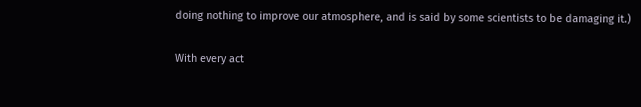doing nothing to improve our atmosphere, and is said by some scientists to be damaging it.)

With every act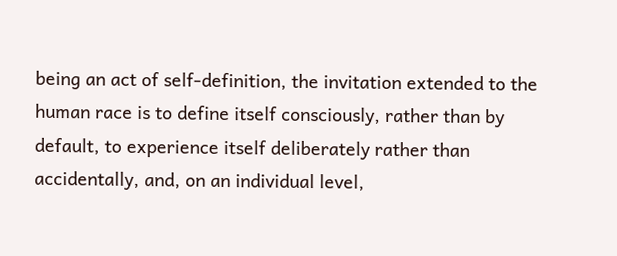being an act of self-definition, the invitation extended to the human race is to define itself consciously, rather than by default, to experience itself deliberately rather than accidentally, and, on an individual level,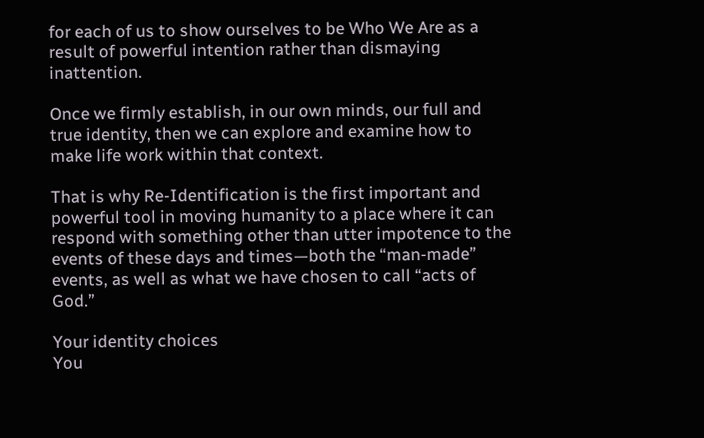for each of us to show ourselves to be Who We Are as a result of powerful intention rather than dismaying inattention.

Once we firmly establish, in our own minds, our full and true identity, then we can explore and examine how to make life work within that context.

That is why Re-Identification is the first important and powerful tool in moving humanity to a place where it can respond with something other than utter impotence to the events of these days and times—both the “man-made” events, as well as what we have chosen to call “acts of God.”

Your identity choices
You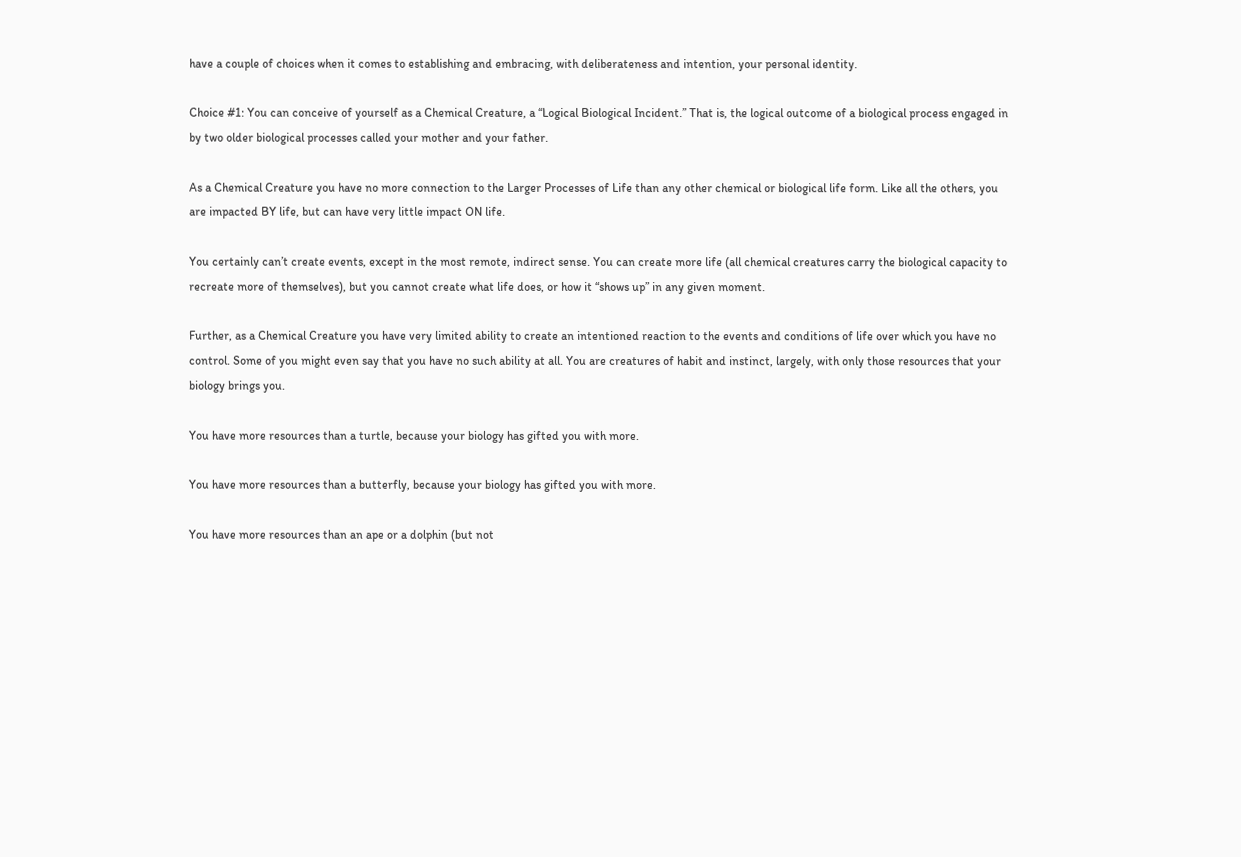have a couple of choices when it comes to establishing and embracing, with deliberateness and intention, your personal identity.

Choice #1: You can conceive of yourself as a Chemical Creature, a “Logical Biological Incident.” That is, the logical outcome of a biological process engaged in by two older biological processes called your mother and your father.

As a Chemical Creature you have no more connection to the Larger Processes of Life than any other chemical or biological life form. Like all the others, you are impacted BY life, but can have very little impact ON life.

You certainly can’t create events, except in the most remote, indirect sense. You can create more life (all chemical creatures carry the biological capacity to recreate more of themselves), but you cannot create what life does, or how it “shows up” in any given moment.

Further, as a Chemical Creature you have very limited ability to create an intentioned reaction to the events and conditions of life over which you have no control. Some of you might even say that you have no such ability at all. You are creatures of habit and instinct, largely, with only those resources that your biology brings you.

You have more resources than a turtle, because your biology has gifted you with more.

You have more resources than a butterfly, because your biology has gifted you with more.

You have more resources than an ape or a dolphin (but not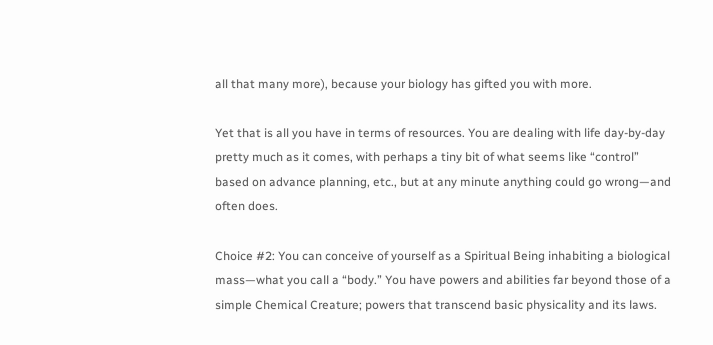all that many more), because your biology has gifted you with more.

Yet that is all you have in terms of resources. You are dealing with life day-by-day pretty much as it comes, with perhaps a tiny bit of what seems like “control” based on advance planning, etc., but at any minute anything could go wrong—and often does.

Choice #2: You can conceive of yourself as a Spiritual Being inhabiting a biological mass—what you call a “body.” You have powers and abilities far beyond those of a simple Chemical Creature; powers that transcend basic physicality and its laws.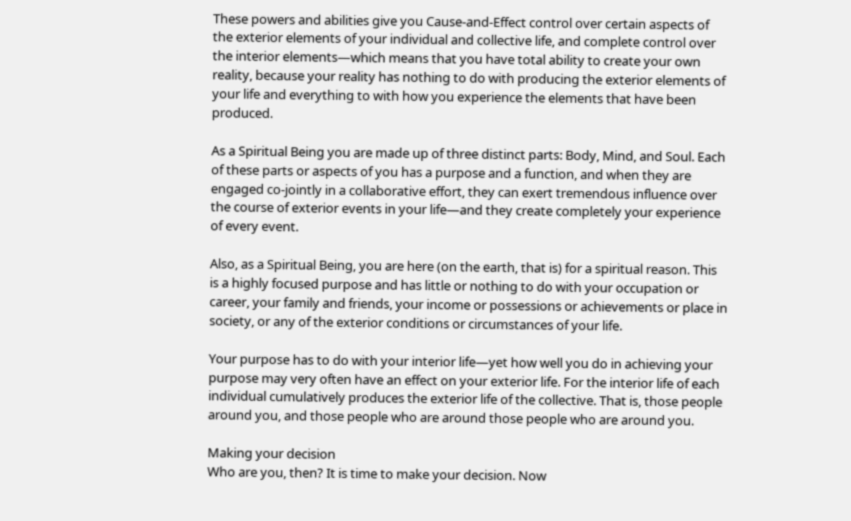These powers and abilities give you Cause-and-Effect control over certain aspects of the exterior elements of your individual and collective life, and complete control over the interior elements—which means that you have total ability to create your own reality, because your reality has nothing to do with producing the exterior elements of your life and everything to with how you experience the elements that have been produced.

As a Spiritual Being you are made up of three distinct parts: Body, Mind, and Soul. Each of these parts or aspects of you has a purpose and a function, and when they are engaged co-jointly in a collaborative effort, they can exert tremendous influence over the course of exterior events in your life—and they create completely your experience of every event.

Also, as a Spiritual Being, you are here (on the earth, that is) for a spiritual reason. This is a highly focused purpose and has little or nothing to do with your occupation or career, your family and friends, your income or possessions or achievements or place in society, or any of the exterior conditions or circumstances of your life.

Your purpose has to do with your interior life—yet how well you do in achieving your purpose may very often have an effect on your exterior life. For the interior life of each individual cumulatively produces the exterior life of the collective. That is, those people around you, and those people who are around those people who are around you.

Making your decision
Who are you, then? It is time to make your decision. Now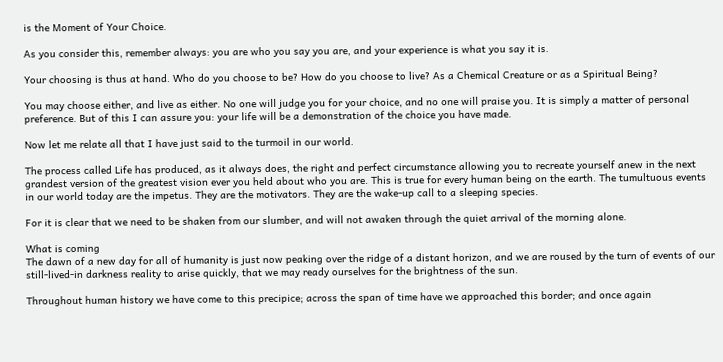is the Moment of Your Choice.

As you consider this, remember always: you are who you say you are, and your experience is what you say it is.

Your choosing is thus at hand. Who do you choose to be? How do you choose to live? As a Chemical Creature or as a Spiritual Being?

You may choose either, and live as either. No one will judge you for your choice, and no one will praise you. It is simply a matter of personal preference. But of this I can assure you: your life will be a demonstration of the choice you have made.

Now let me relate all that I have just said to the turmoil in our world.

The process called Life has produced, as it always does, the right and perfect circumstance allowing you to recreate yourself anew in the next grandest version of the greatest vision ever you held about who you are. This is true for every human being on the earth. The tumultuous events in our world today are the impetus. They are the motivators. They are the wake-up call to a sleeping species.

For it is clear that we need to be shaken from our slumber, and will not awaken through the quiet arrival of the morning alone.

What is coming
The dawn of a new day for all of humanity is just now peaking over the ridge of a distant horizon, and we are roused by the turn of events of our still-lived-in darkness reality to arise quickly, that we may ready ourselves for the brightness of the sun.

Throughout human history we have come to this precipice; across the span of time have we approached this border; and once again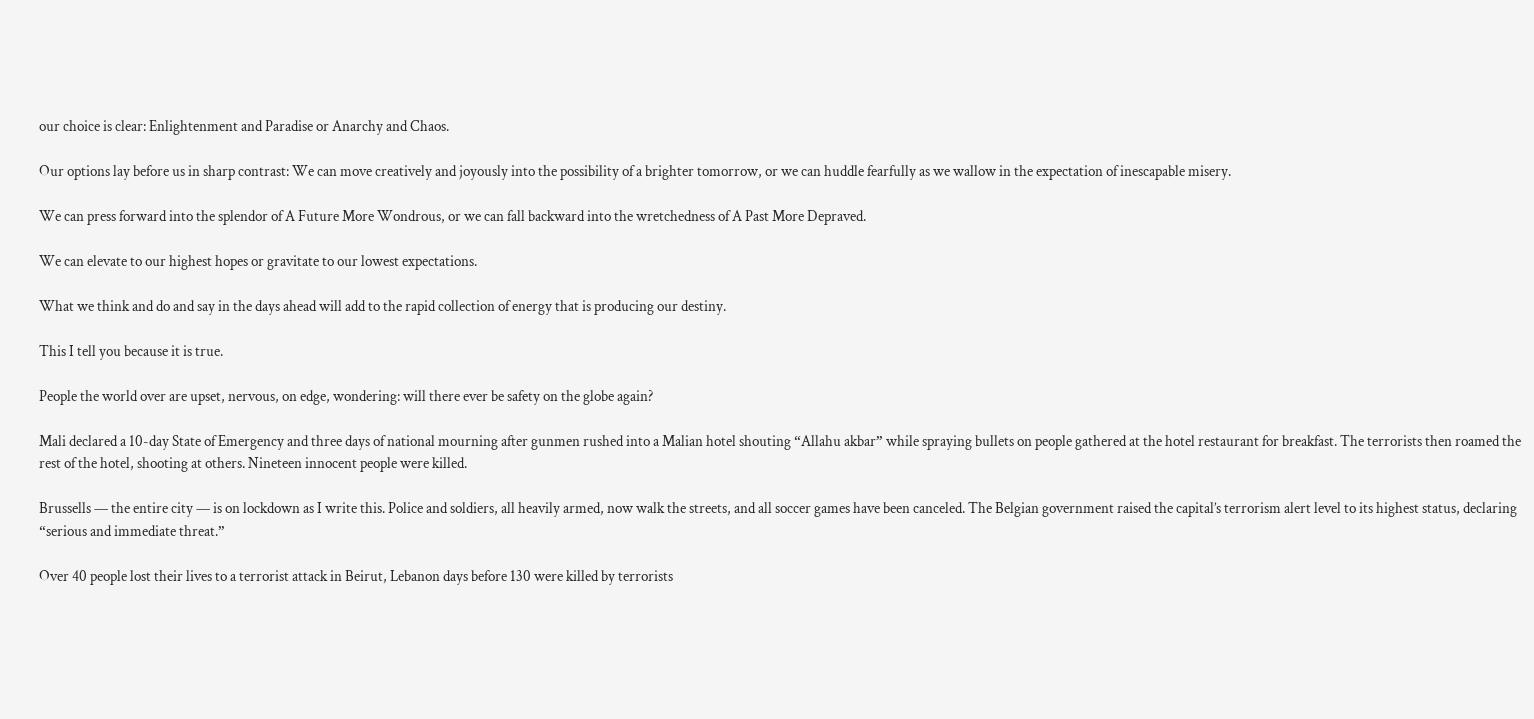our choice is clear: Enlightenment and Paradise or Anarchy and Chaos.

Our options lay before us in sharp contrast: We can move creatively and joyously into the possibility of a brighter tomorrow, or we can huddle fearfully as we wallow in the expectation of inescapable misery.

We can press forward into the splendor of A Future More Wondrous, or we can fall backward into the wretchedness of A Past More Depraved.

We can elevate to our highest hopes or gravitate to our lowest expectations.

What we think and do and say in the days ahead will add to the rapid collection of energy that is producing our destiny.

This I tell you because it is true.

People the world over are upset, nervous, on edge, wondering: will there ever be safety on the globe again?

Mali declared a 10-day State of Emergency and three days of national mourning after gunmen rushed into a Malian hotel shouting “Allahu akbar” while spraying bullets on people gathered at the hotel restaurant for breakfast. The terrorists then roamed the rest of the hotel, shooting at others. Nineteen innocent people were killed.

Brussells — the entire city — is on lockdown as I write this. Police and soldiers, all heavily armed, now walk the streets, and all soccer games have been canceled. The Belgian government raised the capital’s terrorism alert level to its highest status, declaring “serious and immediate threat.”

Over 40 people lost their lives to a terrorist attack in Beirut, Lebanon days before 130 were killed by terrorists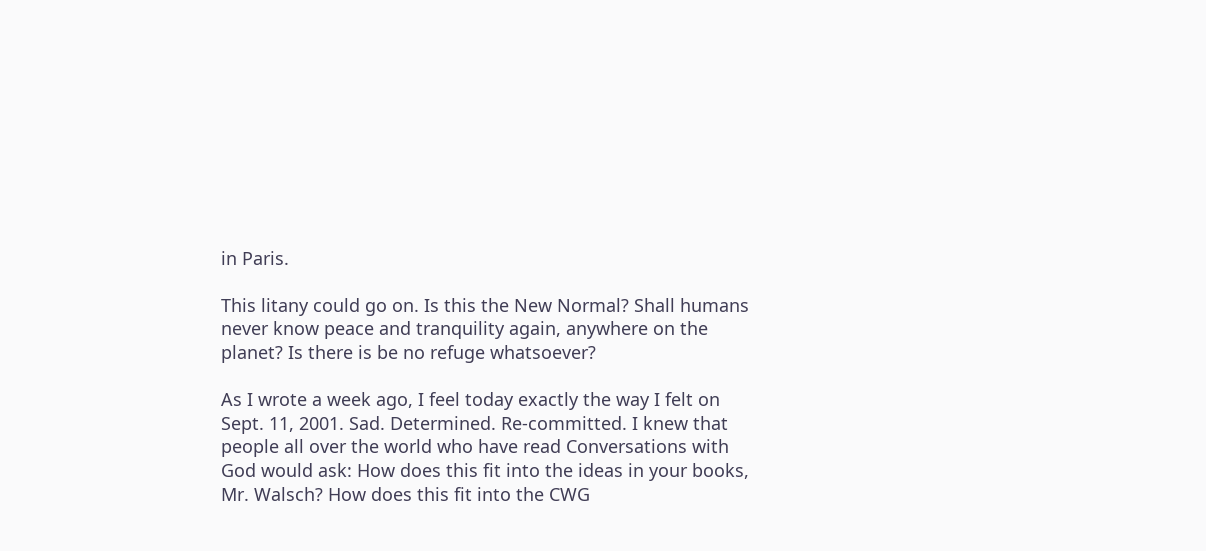in Paris.

This litany could go on. Is this the New Normal? Shall humans never know peace and tranquility again, anywhere on the planet? Is there is be no refuge whatsoever?

As I wrote a week ago, I feel today exactly the way I felt on Sept. 11, 2001. Sad. Determined. Re-committed. I knew that people all over the world who have read Conversations with God would ask: How does this fit into the ideas in your books, Mr. Walsch? How does this fit into the CWG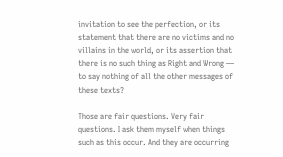invitation to see the perfection, or its statement that there are no victims and no villains in the world, or its assertion that there is no such thing as Right and Wrong — to say nothing of all the other messages of these texts?

Those are fair questions. Very fair questions. I ask them myself when things such as this occur. And they are occurring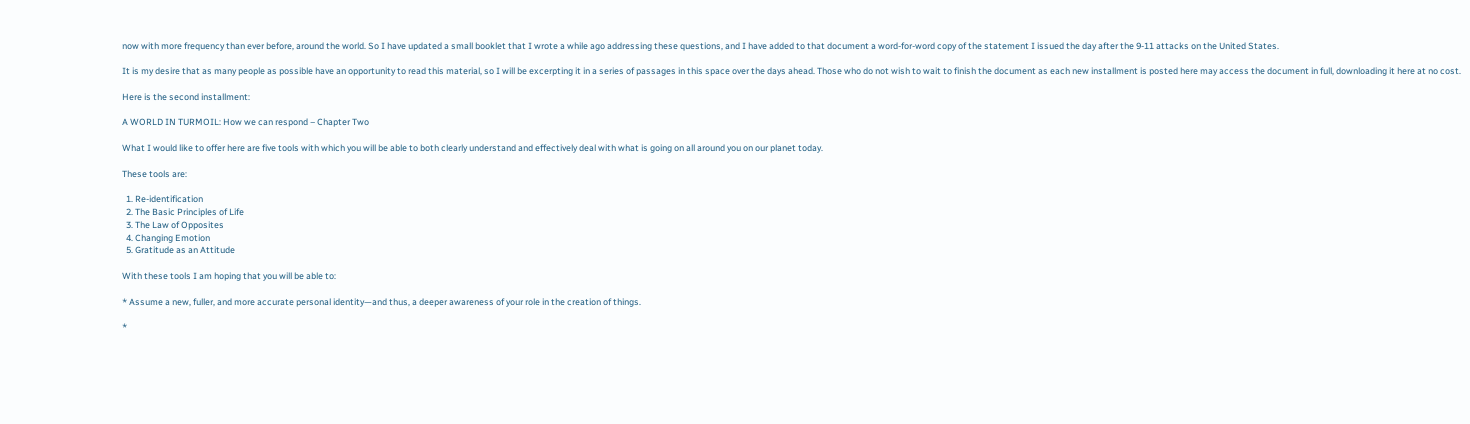now with more frequency than ever before, around the world. So I have updated a small booklet that I wrote a while ago addressing these questions, and I have added to that document a word-for-word copy of the statement I issued the day after the 9-11 attacks on the United States.

It is my desire that as many people as possible have an opportunity to read this material, so I will be excerpting it in a series of passages in this space over the days ahead. Those who do not wish to wait to finish the document as each new installment is posted here may access the document in full, downloading it here at no cost.

Here is the second installment:

A WORLD IN TURMOIL: How we can respond – Chapter Two

What I would like to offer here are five tools with which you will be able to both clearly understand and effectively deal with what is going on all around you on our planet today.

These tools are:

  1. Re-identification
  2. The Basic Principles of Life
  3. The Law of Opposites
  4. Changing Emotion
  5. Gratitude as an Attitude

With these tools I am hoping that you will be able to:

* Assume a new, fuller, and more accurate personal identity—and thus, a deeper awareness of your role in the creation of things.

*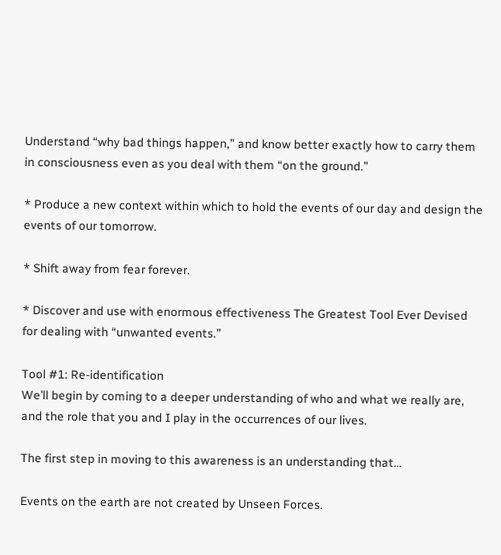Understand “why bad things happen,” and know better exactly how to carry them in consciousness even as you deal with them “on the ground.”

* Produce a new context within which to hold the events of our day and design the events of our tomorrow.

* Shift away from fear forever.

* Discover and use with enormous effectiveness The Greatest Tool Ever Devised for dealing with “unwanted events.”

Tool #1: Re-identification
We’ll begin by coming to a deeper understanding of who and what we really are, and the role that you and I play in the occurrences of our lives.

The first step in moving to this awareness is an understanding that…

Events on the earth are not created by Unseen Forces.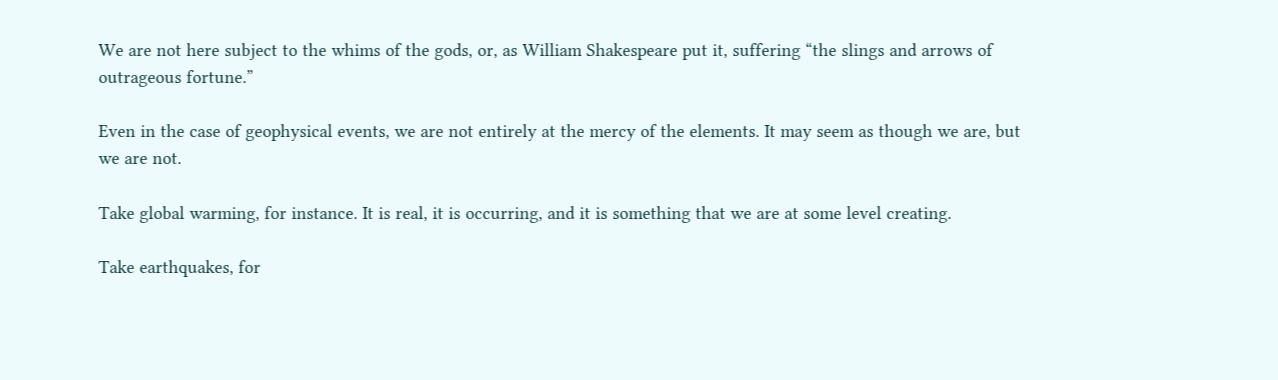We are not here subject to the whims of the gods, or, as William Shakespeare put it, suffering “the slings and arrows of outrageous fortune.”

Even in the case of geophysical events, we are not entirely at the mercy of the elements. It may seem as though we are, but we are not.

Take global warming, for instance. It is real, it is occurring, and it is something that we are at some level creating.

Take earthquakes, for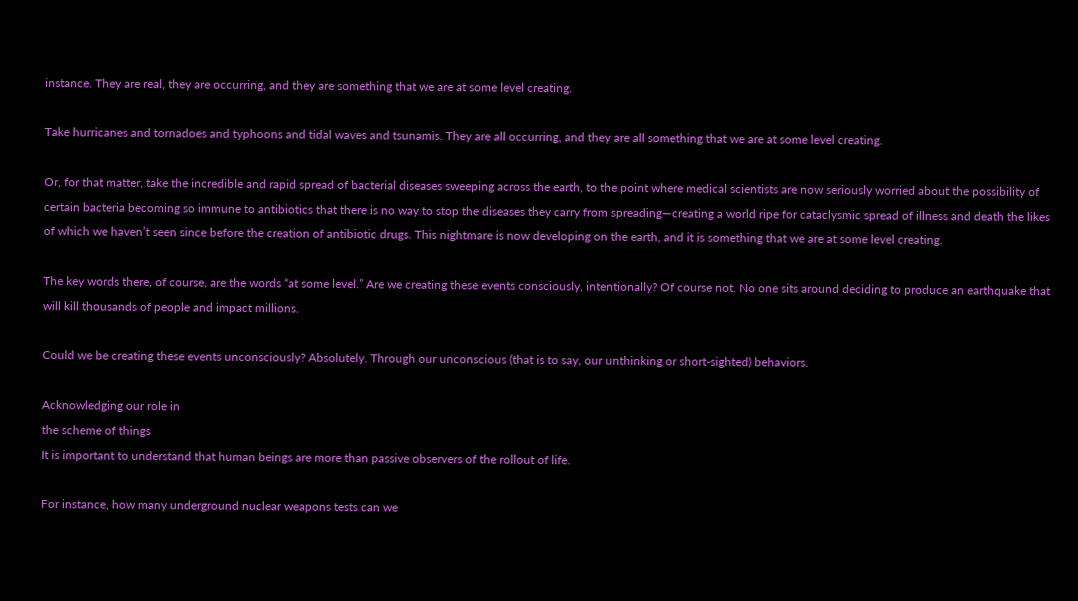instance. They are real, they are occurring, and they are something that we are at some level creating.

Take hurricanes and tornadoes and typhoons and tidal waves and tsunamis. They are all occurring, and they are all something that we are at some level creating.

Or, for that matter, take the incredible and rapid spread of bacterial diseases sweeping across the earth, to the point where medical scientists are now seriously worried about the possibility of certain bacteria becoming so immune to antibiotics that there is no way to stop the diseases they carry from spreading—creating a world ripe for cataclysmic spread of illness and death the likes of which we haven’t seen since before the creation of antibiotic drugs. This nightmare is now developing on the earth, and it is something that we are at some level creating.

The key words there, of course, are the words “at some level.” Are we creating these events consciously, intentionally? Of course not. No one sits around deciding to produce an earthquake that will kill thousands of people and impact millions.

Could we be creating these events unconsciously? Absolutely. Through our unconscious (that is to say, our unthinking or short-sighted) behaviors.

Acknowledging our role in
the scheme of things
It is important to understand that human beings are more than passive observers of the rollout of life.

For instance, how many underground nuclear weapons tests can we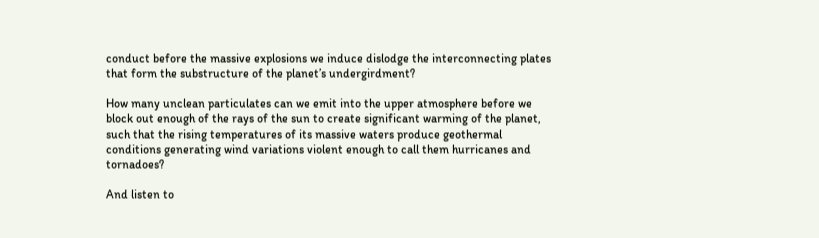conduct before the massive explosions we induce dislodge the interconnecting plates that form the substructure of the planet’s undergirdment?

How many unclean particulates can we emit into the upper atmosphere before we block out enough of the rays of the sun to create significant warming of the planet, such that the rising temperatures of its massive waters produce geothermal conditions generating wind variations violent enough to call them hurricanes and tornadoes?

And listen to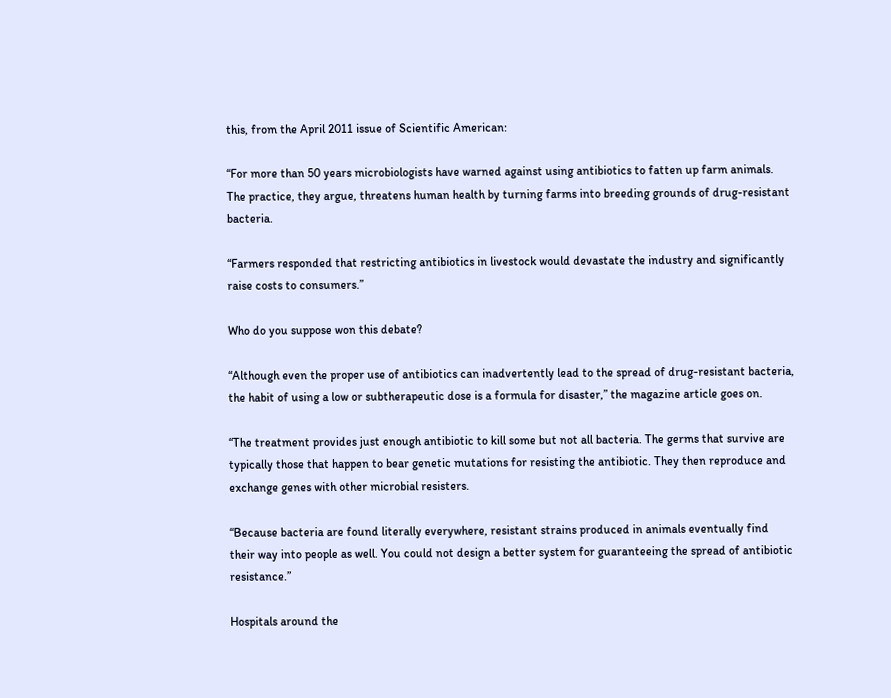this, from the April 2011 issue of Scientific American:

“For more than 50 years microbiologists have warned against using antibiotics to fatten up farm animals. The practice, they argue, threatens human health by turning farms into breeding grounds of drug-resistant bacteria.

“Farmers responded that restricting antibiotics in livestock would devastate the industry and significantly raise costs to consumers.”

Who do you suppose won this debate?

“Although even the proper use of antibiotics can inadvertently lead to the spread of drug-resistant bacteria, the habit of using a low or subtherapeutic dose is a formula for disaster,” the magazine article goes on.

“The treatment provides just enough antibiotic to kill some but not all bacteria. The germs that survive are typically those that happen to bear genetic mutations for resisting the antibiotic. They then reproduce and exchange genes with other microbial resisters.

“Because bacteria are found literally everywhere, resistant strains produced in animals eventually find their way into people as well. You could not design a better system for guaranteeing the spread of antibiotic resistance.”

Hospitals around the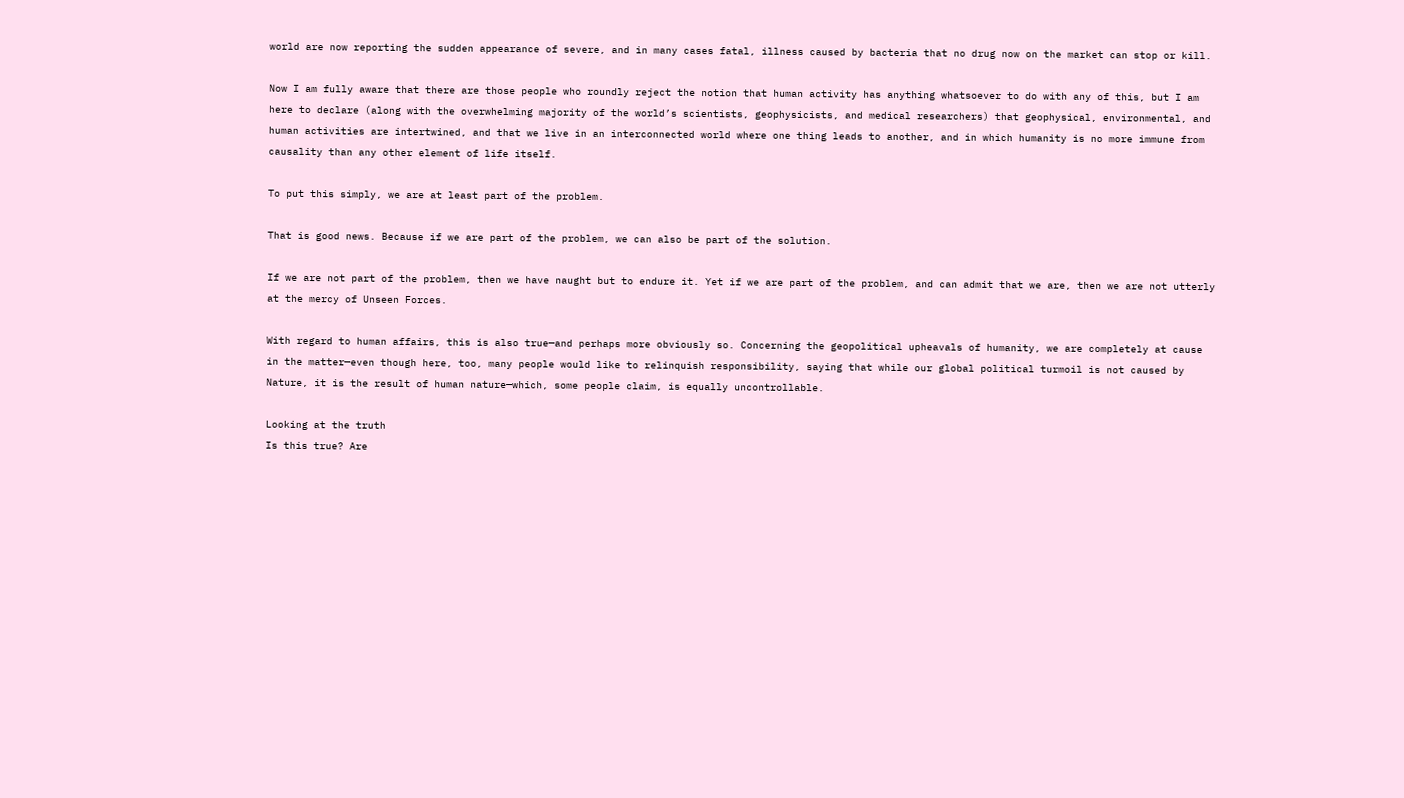world are now reporting the sudden appearance of severe, and in many cases fatal, illness caused by bacteria that no drug now on the market can stop or kill.

Now I am fully aware that there are those people who roundly reject the notion that human activity has anything whatsoever to do with any of this, but I am here to declare (along with the overwhelming majority of the world’s scientists, geophysicists, and medical researchers) that geophysical, environmental, and human activities are intertwined, and that we live in an interconnected world where one thing leads to another, and in which humanity is no more immune from causality than any other element of life itself.

To put this simply, we are at least part of the problem.

That is good news. Because if we are part of the problem, we can also be part of the solution.

If we are not part of the problem, then we have naught but to endure it. Yet if we are part of the problem, and can admit that we are, then we are not utterly at the mercy of Unseen Forces.

With regard to human affairs, this is also true—and perhaps more obviously so. Concerning the geopolitical upheavals of humanity, we are completely at cause in the matter—even though here, too, many people would like to relinquish responsibility, saying that while our global political turmoil is not caused by Nature, it is the result of human nature—which, some people claim, is equally uncontrollable.

Looking at the truth
Is this true? Are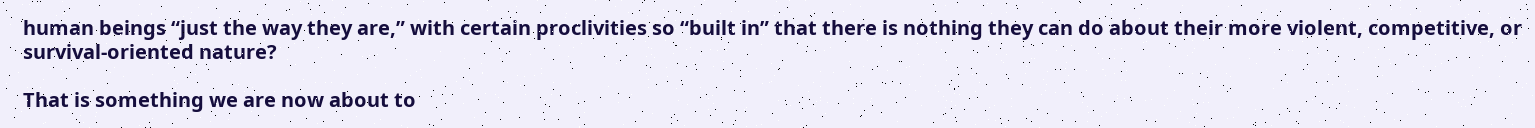human beings “just the way they are,” with certain proclivities so “built in” that there is nothing they can do about their more violent, competitive, or survival-oriented nature?

That is something we are now about to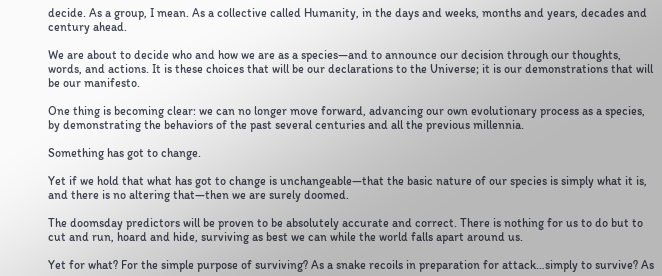decide. As a group, I mean. As a collective called Humanity, in the days and weeks, months and years, decades and century ahead.

We are about to decide who and how we are as a species—and to announce our decision through our thoughts, words, and actions. It is these choices that will be our declarations to the Universe; it is our demonstrations that will be our manifesto.

One thing is becoming clear: we can no longer move forward, advancing our own evolutionary process as a species, by demonstrating the behaviors of the past several centuries and all the previous millennia.

Something has got to change.

Yet if we hold that what has got to change is unchangeable—that the basic nature of our species is simply what it is, and there is no altering that—then we are surely doomed.

The doomsday predictors will be proven to be absolutely accurate and correct. There is nothing for us to do but to cut and run, hoard and hide, surviving as best we can while the world falls apart around us.

Yet for what? For the simple purpose of surviving? As a snake recoils in preparation for attack…simply to survive? As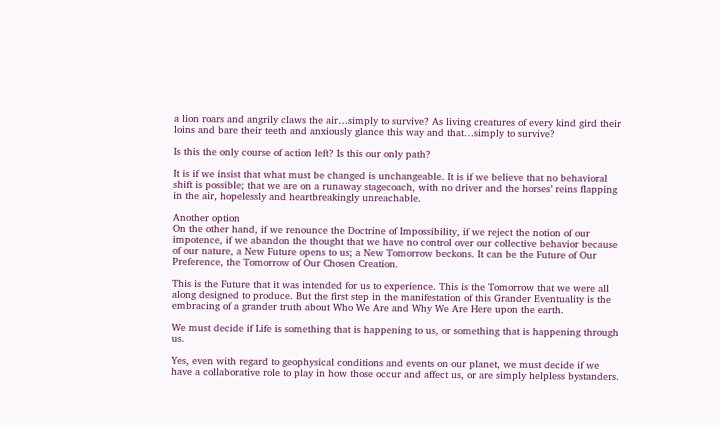a lion roars and angrily claws the air…simply to survive? As living creatures of every kind gird their loins and bare their teeth and anxiously glance this way and that…simply to survive?

Is this the only course of action left? Is this our only path?

It is if we insist that what must be changed is unchangeable. It is if we believe that no behavioral shift is possible; that we are on a runaway stagecoach, with no driver and the horses’ reins flapping in the air, hopelessly and heartbreakingly unreachable.

Another option
On the other hand, if we renounce the Doctrine of Impossibility, if we reject the notion of our impotence, if we abandon the thought that we have no control over our collective behavior because of our nature, a New Future opens to us; a New Tomorrow beckons. It can be the Future of Our Preference, the Tomorrow of Our Chosen Creation.

This is the Future that it was intended for us to experience. This is the Tomorrow that we were all along designed to produce. But the first step in the manifestation of this Grander Eventuality is the embracing of a grander truth about Who We Are and Why We Are Here upon the earth.

We must decide if Life is something that is happening to us, or something that is happening through us.

Yes, even with regard to geophysical conditions and events on our planet, we must decide if we have a collaborative role to play in how those occur and affect us, or are simply helpless bystanders.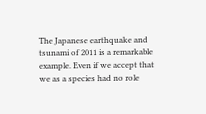The Japanese earthquake and tsunami of 2011 is a remarkable example. Even if we accept that we as a species had no role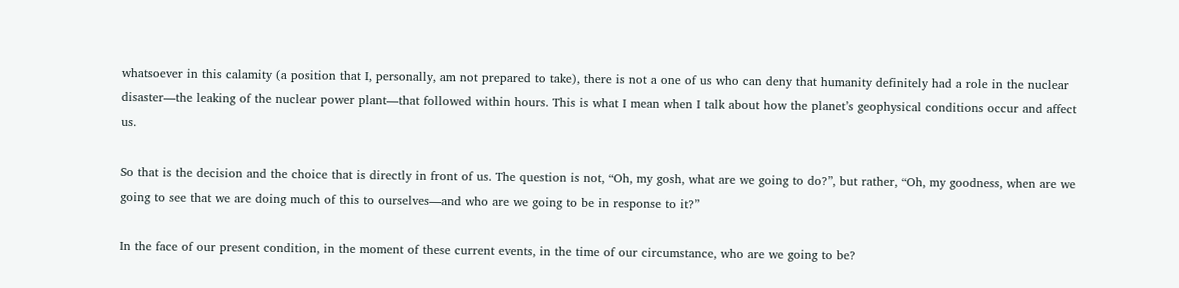whatsoever in this calamity (a position that I, personally, am not prepared to take), there is not a one of us who can deny that humanity definitely had a role in the nuclear disaster—the leaking of the nuclear power plant—that followed within hours. This is what I mean when I talk about how the planet’s geophysical conditions occur and affect us.

So that is the decision and the choice that is directly in front of us. The question is not, “Oh, my gosh, what are we going to do?”, but rather, “Oh, my goodness, when are we going to see that we are doing much of this to ourselves—and who are we going to be in response to it?”

In the face of our present condition, in the moment of these current events, in the time of our circumstance, who are we going to be?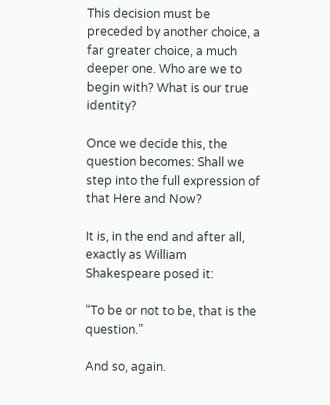This decision must be preceded by another choice, a far greater choice, a much deeper one. Who are we to begin with? What is our true identity?

Once we decide this, the question becomes: Shall we step into the full expression of that Here and Now?

It is, in the end and after all, exactly as William Shakespeare posed it:

“To be or not to be, that is the question.”

And so, again.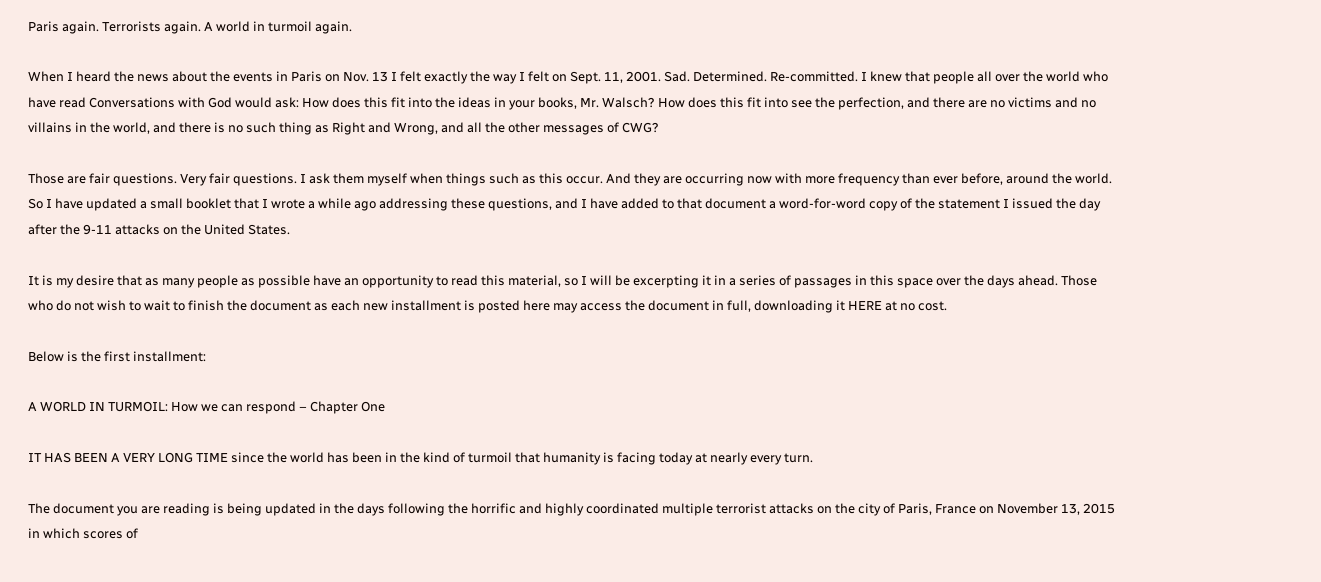Paris again. Terrorists again. A world in turmoil again.

When I heard the news about the events in Paris on Nov. 13 I felt exactly the way I felt on Sept. 11, 2001. Sad. Determined. Re-committed. I knew that people all over the world who have read Conversations with God would ask: How does this fit into the ideas in your books, Mr. Walsch? How does this fit into see the perfection, and there are no victims and no villains in the world, and there is no such thing as Right and Wrong, and all the other messages of CWG?

Those are fair questions. Very fair questions. I ask them myself when things such as this occur. And they are occurring now with more frequency than ever before, around the world. So I have updated a small booklet that I wrote a while ago addressing these questions, and I have added to that document a word-for-word copy of the statement I issued the day after the 9-11 attacks on the United States.

It is my desire that as many people as possible have an opportunity to read this material, so I will be excerpting it in a series of passages in this space over the days ahead. Those who do not wish to wait to finish the document as each new installment is posted here may access the document in full, downloading it HERE at no cost.

Below is the first installment:

A WORLD IN TURMOIL: How we can respond – Chapter One

IT HAS BEEN A VERY LONG TIME since the world has been in the kind of turmoil that humanity is facing today at nearly every turn.

The document you are reading is being updated in the days following the horrific and highly coordinated multiple terrorist attacks on the city of Paris, France on November 13, 2015 in which scores of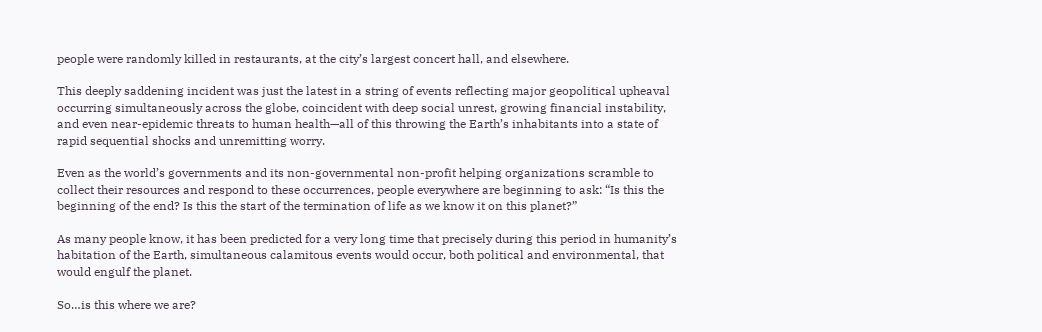people were randomly killed in restaurants, at the city’s largest concert hall, and elsewhere.

This deeply saddening incident was just the latest in a string of events reflecting major geopolitical upheaval occurring simultaneously across the globe, coincident with deep social unrest, growing financial instability, and even near-epidemic threats to human health—all of this throwing the Earth’s inhabitants into a state of rapid sequential shocks and unremitting worry.

Even as the world’s governments and its non-governmental non-profit helping organizations scramble to collect their resources and respond to these occurrences, people everywhere are beginning to ask: “Is this the beginning of the end? Is this the start of the termination of life as we know it on this planet?”

As many people know, it has been predicted for a very long time that precisely during this period in humanity’s habitation of the Earth, simultaneous calamitous events would occur, both political and environmental, that would engulf the planet.

So…is this where we are?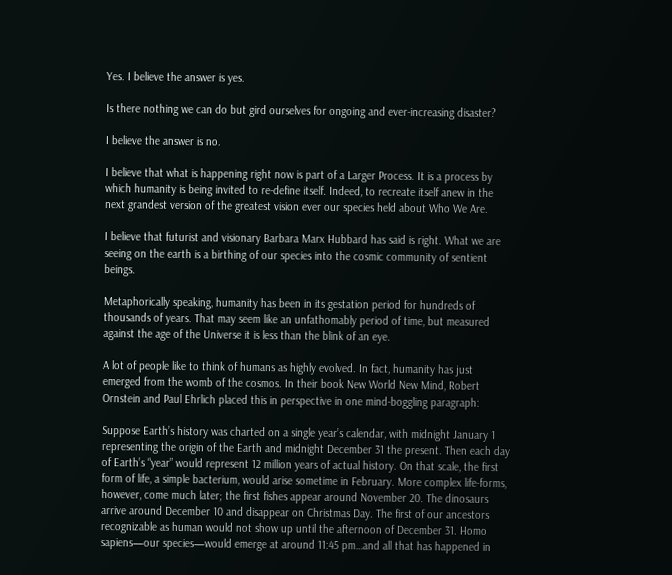Yes. I believe the answer is yes.

Is there nothing we can do but gird ourselves for ongoing and ever-increasing disaster?

I believe the answer is no.

I believe that what is happening right now is part of a Larger Process. It is a process by which humanity is being invited to re-define itself. Indeed, to recreate itself anew in the next grandest version of the greatest vision ever our species held about Who We Are.

I believe that futurist and visionary Barbara Marx Hubbard has said is right. What we are seeing on the earth is a birthing of our species into the cosmic community of sentient beings.

Metaphorically speaking, humanity has been in its gestation period for hundreds of thousands of years. That may seem like an unfathomably period of time, but measured against the age of the Universe it is less than the blink of an eye.

A lot of people like to think of humans as highly evolved. In fact, humanity has just emerged from the womb of the cosmos. In their book New World New Mind, Robert Ornstein and Paul Ehrlich placed this in perspective in one mind-boggling paragraph:

Suppose Earth’s history was charted on a single year’s calendar, with midnight January 1 representing the origin of the Earth and midnight December 31 the present. Then each day of Earth’s “year” would represent 12 million years of actual history. On that scale, the first form of life, a simple bacterium, would arise sometime in February. More complex life-forms, however, come much later; the first fishes appear around November 20. The dinosaurs arrive around December 10 and disappear on Christmas Day. The first of our ancestors recognizable as human would not show up until the afternoon of December 31. Homo sapiens—our species—would emerge at around 11:45 pm…and all that has happened in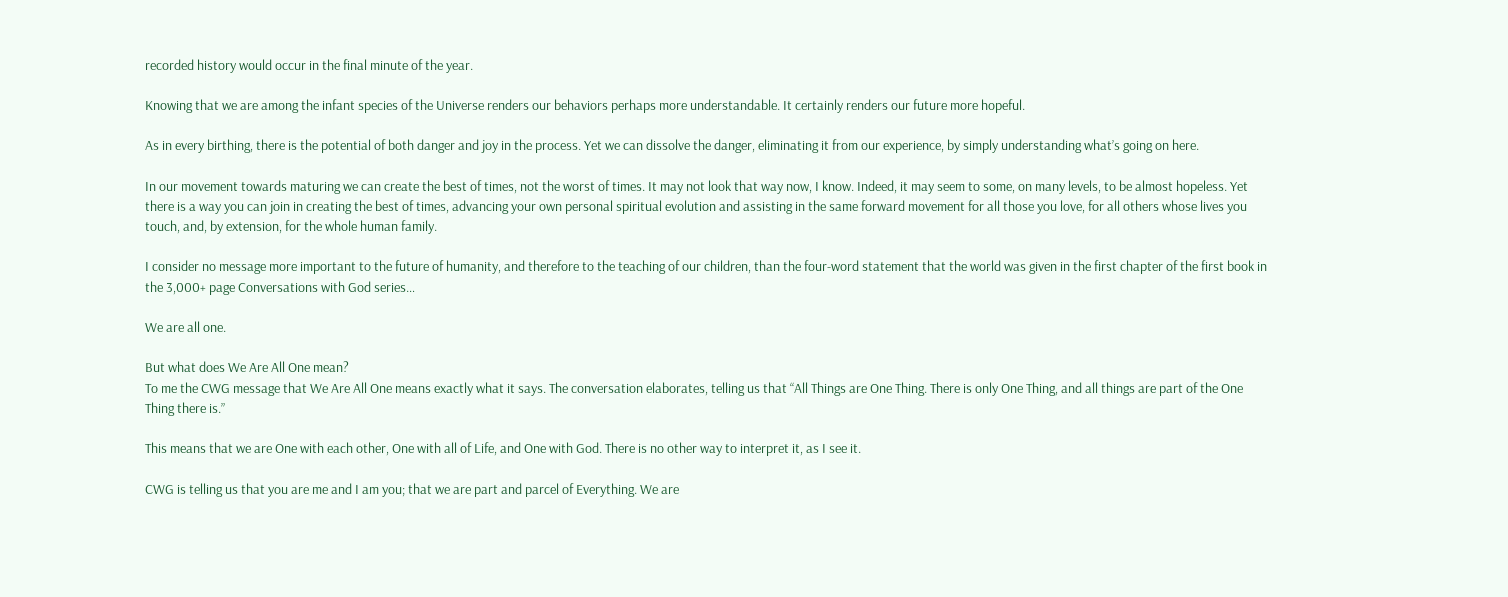recorded history would occur in the final minute of the year.

Knowing that we are among the infant species of the Universe renders our behaviors perhaps more understandable. It certainly renders our future more hopeful.

As in every birthing, there is the potential of both danger and joy in the process. Yet we can dissolve the danger, eliminating it from our experience, by simply understanding what’s going on here.

In our movement towards maturing we can create the best of times, not the worst of times. It may not look that way now, I know. Indeed, it may seem to some, on many levels, to be almost hopeless. Yet there is a way you can join in creating the best of times, advancing your own personal spiritual evolution and assisting in the same forward movement for all those you love, for all others whose lives you touch, and, by extension, for the whole human family.

I consider no message more important to the future of humanity, and therefore to the teaching of our children, than the four-word statement that the world was given in the first chapter of the first book in the 3,000+ page Conversations with God series…

We are all one.

But what does We Are All One mean?
To me the CWG message that We Are All One means exactly what it says. The conversation elaborates, telling us that “All Things are One Thing. There is only One Thing, and all things are part of the One Thing there is.”

This means that we are One with each other, One with all of Life, and One with God. There is no other way to interpret it, as I see it.

CWG is telling us that you are me and I am you; that we are part and parcel of Everything. We are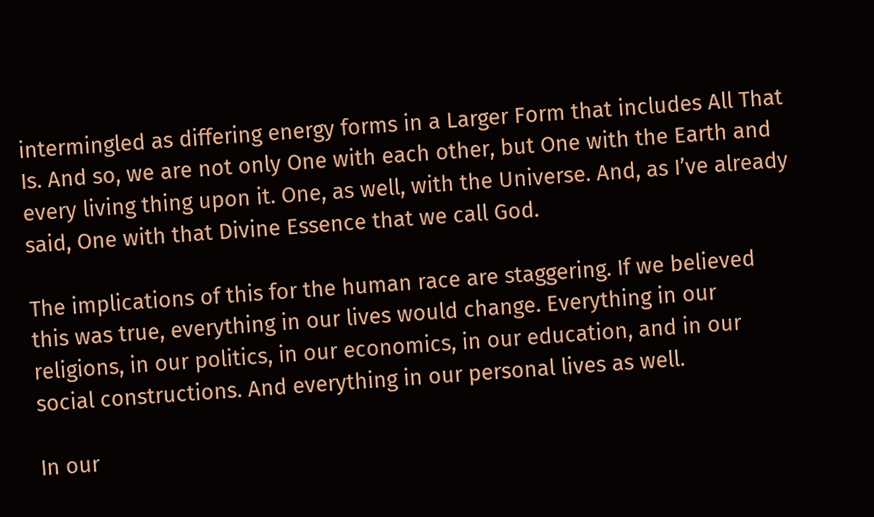intermingled as differing energy forms in a Larger Form that includes All That Is. And so, we are not only One with each other, but One with the Earth and every living thing upon it. One, as well, with the Universe. And, as I’ve already said, One with that Divine Essence that we call God.

The implications of this for the human race are staggering. If we believed this was true, everything in our lives would change. Everything in our religions, in our politics, in our economics, in our education, and in our social constructions. And everything in our personal lives as well.

In our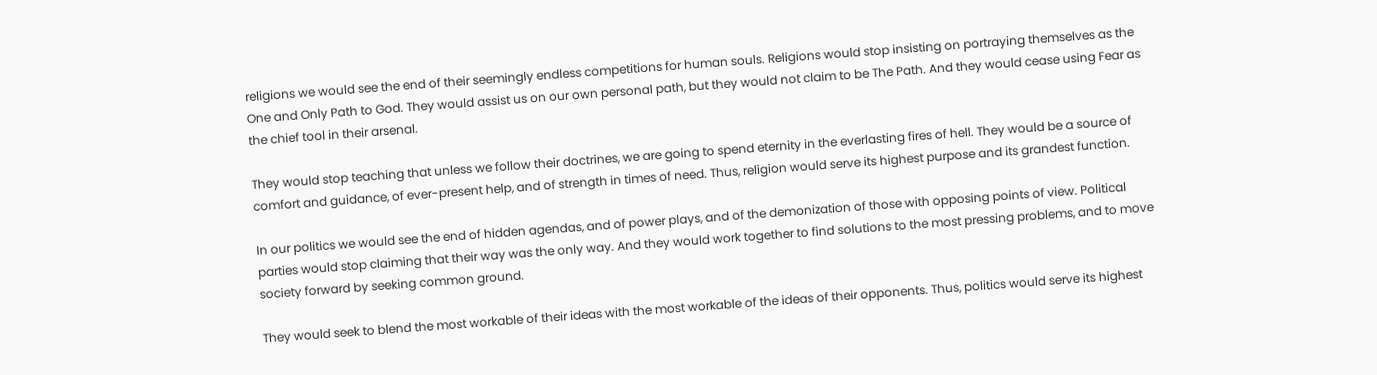religions we would see the end of their seemingly endless competitions for human souls. Religions would stop insisting on portraying themselves as the One and Only Path to God. They would assist us on our own personal path, but they would not claim to be The Path. And they would cease using Fear as the chief tool in their arsenal.

They would stop teaching that unless we follow their doctrines, we are going to spend eternity in the everlasting fires of hell. They would be a source of comfort and guidance, of ever-present help, and of strength in times of need. Thus, religion would serve its highest purpose and its grandest function.

In our politics we would see the end of hidden agendas, and of power plays, and of the demonization of those with opposing points of view. Political parties would stop claiming that their way was the only way. And they would work together to find solutions to the most pressing problems, and to move society forward by seeking common ground.

They would seek to blend the most workable of their ideas with the most workable of the ideas of their opponents. Thus, politics would serve its highest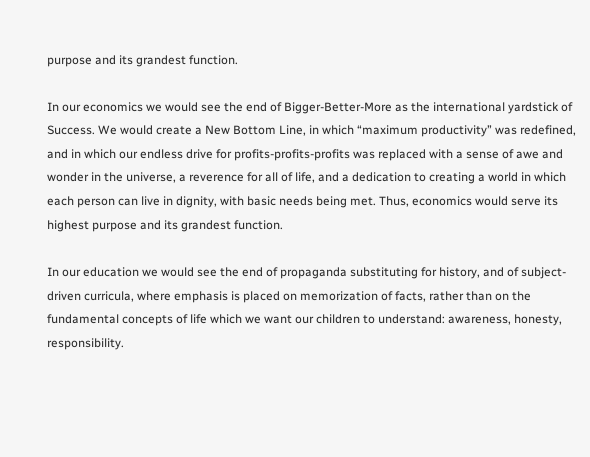purpose and its grandest function.

In our economics we would see the end of Bigger-Better-More as the international yardstick of Success. We would create a New Bottom Line, in which “maximum productivity” was redefined, and in which our endless drive for profits-profits-profits was replaced with a sense of awe and wonder in the universe, a reverence for all of life, and a dedication to creating a world in which each person can live in dignity, with basic needs being met. Thus, economics would serve its highest purpose and its grandest function.

In our education we would see the end of propaganda substituting for history, and of subject-driven curricula, where emphasis is placed on memorization of facts, rather than on the fundamental concepts of life which we want our children to understand: awareness, honesty, responsibility.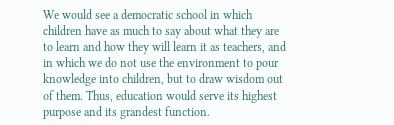We would see a democratic school in which children have as much to say about what they are to learn and how they will learn it as teachers, and in which we do not use the environment to pour knowledge into children, but to draw wisdom out of them. Thus, education would serve its highest purpose and its grandest function.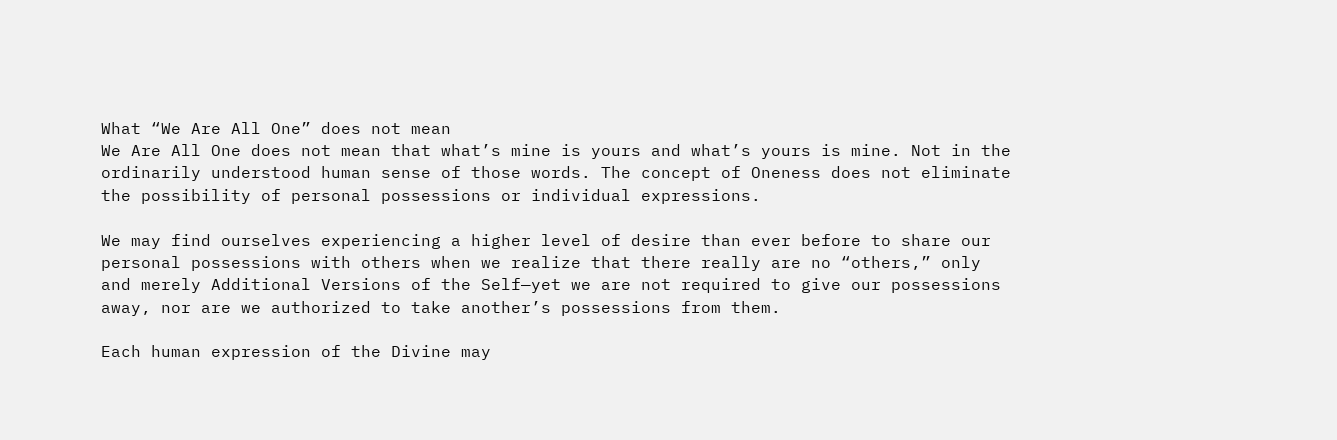What “We Are All One” does not mean
We Are All One does not mean that what’s mine is yours and what’s yours is mine. Not in the ordinarily understood human sense of those words. The concept of Oneness does not eliminate the possibility of personal possessions or individual expressions.

We may find ourselves experiencing a higher level of desire than ever before to share our personal possessions with others when we realize that there really are no “others,” only and merely Additional Versions of the Self—yet we are not required to give our possessions away, nor are we authorized to take another’s possessions from them.

Each human expression of the Divine may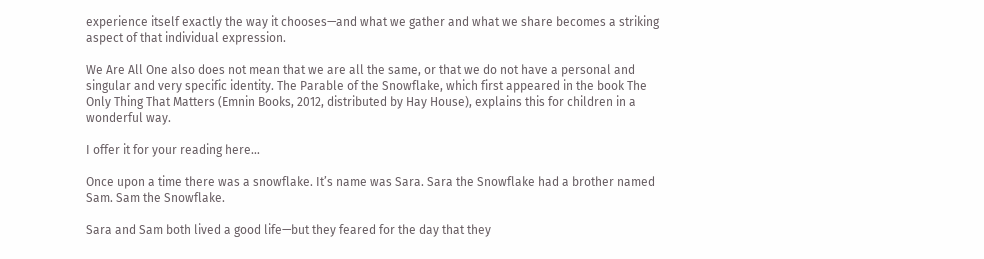experience itself exactly the way it chooses—and what we gather and what we share becomes a striking aspect of that individual expression.

We Are All One also does not mean that we are all the same, or that we do not have a personal and singular and very specific identity. The Parable of the Snowflake, which first appeared in the book The Only Thing That Matters (Emnin Books, 2012, distributed by Hay House), explains this for children in a wonderful way.

I offer it for your reading here…

Once upon a time there was a snowflake. It’s name was Sara. Sara the Snowflake had a brother named Sam. Sam the Snowflake.

Sara and Sam both lived a good life—but they feared for the day that they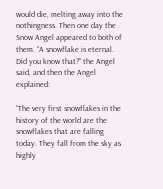would die, melting away into the nothingness. Then one day the Snow Angel appeared to both of them. “A snowflake is eternal. Did you know that?” the Angel said, and then the Angel explained:

“The very first snowflakes in the history of the world are the snowflakes that are falling today. They fall from the sky as highly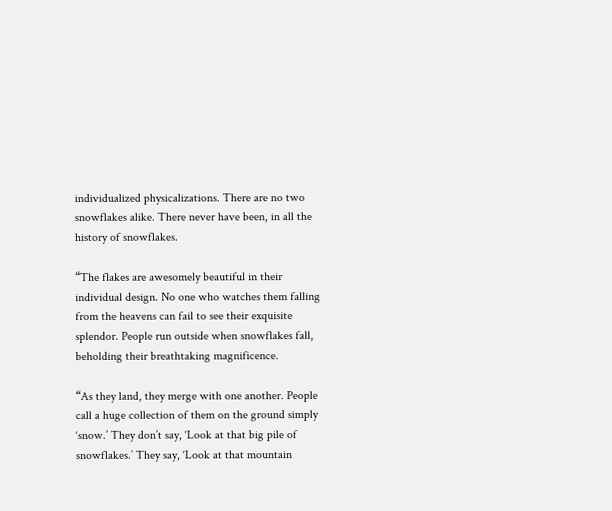individualized physicalizations. There are no two snowflakes alike. There never have been, in all the history of snowflakes.

“The flakes are awesomely beautiful in their individual design. No one who watches them falling from the heavens can fail to see their exquisite splendor. People run outside when snowflakes fall, beholding their breathtaking magnificence.

“As they land, they merge with one another. People call a huge collection of them on the ground simply ‘snow.’ They don’t say, ‘Look at that big pile of snowflakes.’ They say, ‘Look at that mountain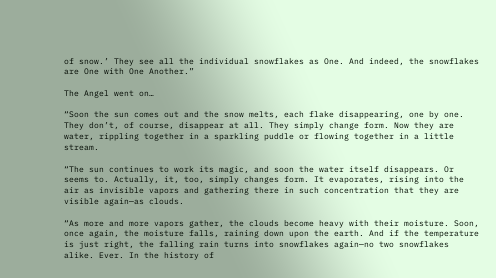of snow.’ They see all the individual snowflakes as One. And indeed, the snowflakes are One with One Another.”

The Angel went on…

“Soon the sun comes out and the snow melts, each flake disappearing, one by one. They don’t, of course, disappear at all. They simply change form. Now they are water, rippling together in a sparkling puddle or flowing together in a little stream.

“The sun continues to work its magic, and soon the water itself disappears. Or seems to. Actually, it, too, simply changes form. It evaporates, rising into the air as invisible vapors and gathering there in such concentration that they are visible again—as clouds.

“As more and more vapors gather, the clouds become heavy with their moisture. Soon, once again, the moisture falls, raining down upon the earth. And if the temperature is just right, the falling rain turns into snowflakes again—no two snowflakes alike. Ever. In the history of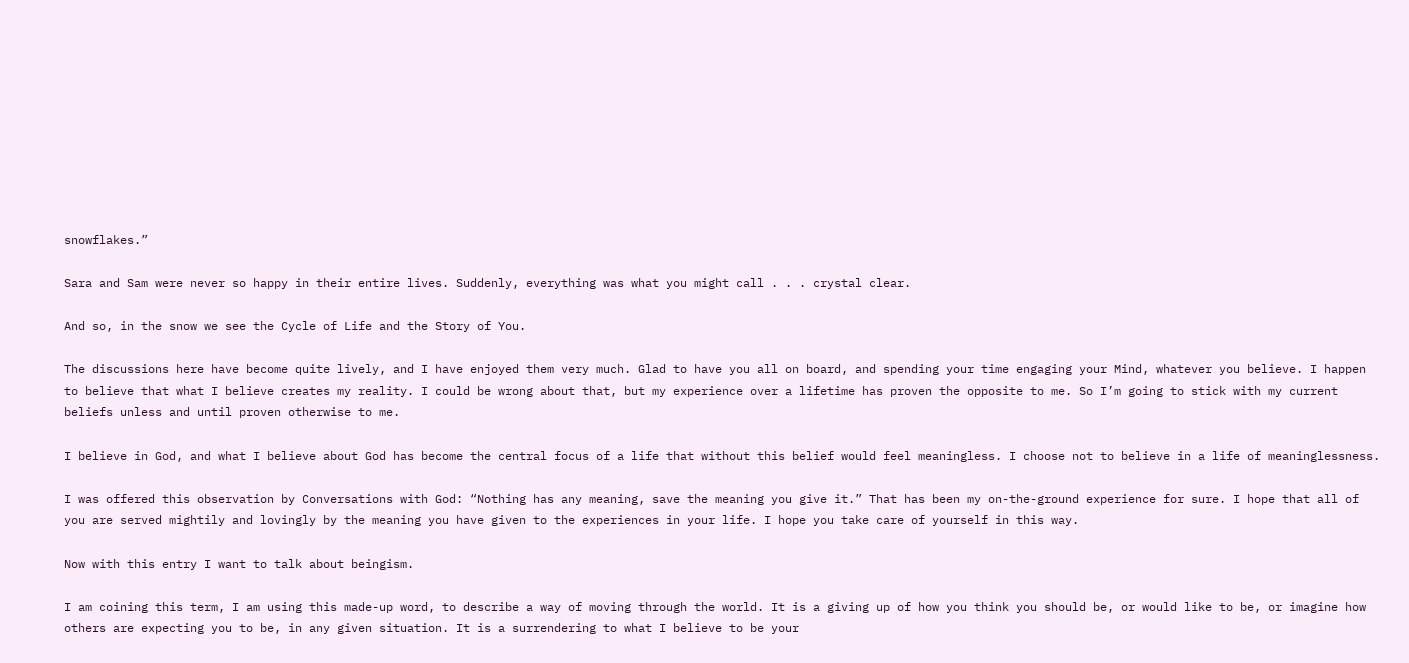snowflakes.”

Sara and Sam were never so happy in their entire lives. Suddenly, everything was what you might call . . . crystal clear.

And so, in the snow we see the Cycle of Life and the Story of You.

The discussions here have become quite lively, and I have enjoyed them very much. Glad to have you all on board, and spending your time engaging your Mind, whatever you believe. I happen to believe that what I believe creates my reality. I could be wrong about that, but my experience over a lifetime has proven the opposite to me. So I’m going to stick with my current beliefs unless and until proven otherwise to me.

I believe in God, and what I believe about God has become the central focus of a life that without this belief would feel meaningless. I choose not to believe in a life of meaninglessness.

I was offered this observation by Conversations with God: “Nothing has any meaning, save the meaning you give it.” That has been my on-the-ground experience for sure. I hope that all of you are served mightily and lovingly by the meaning you have given to the experiences in your life. I hope you take care of yourself in this way.

Now with this entry I want to talk about beingism.

I am coining this term, I am using this made-up word, to describe a way of moving through the world. It is a giving up of how you think you should be, or would like to be, or imagine how others are expecting you to be, in any given situation. It is a surrendering to what I believe to be your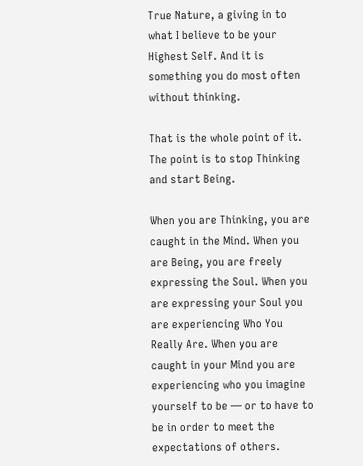True Nature, a giving in to what I believe to be your Highest Self. And it is something you do most often without thinking.

That is the whole point of it. The point is to stop Thinking and start Being.

When you are Thinking, you are caught in the Mind. When you are Being, you are freely expressing the Soul. When you are expressing your Soul you are experiencing Who You Really Are. When you are caught in your Mind you are experiencing who you imagine yourself to be — or to have to be in order to meet the expectations of others.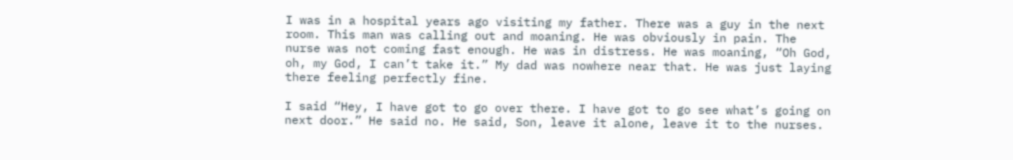I was in a hospital years ago visiting my father. There was a guy in the next room. This man was calling out and moaning. He was obviously in pain. The nurse was not coming fast enough. He was in distress. He was moaning, “Oh God, oh, my God, I can’t take it.” My dad was nowhere near that. He was just laying there feeling perfectly fine.

I said “Hey, I have got to go over there. I have got to go see what’s going on next door.” He said no. He said, Son, leave it alone, leave it to the nurses.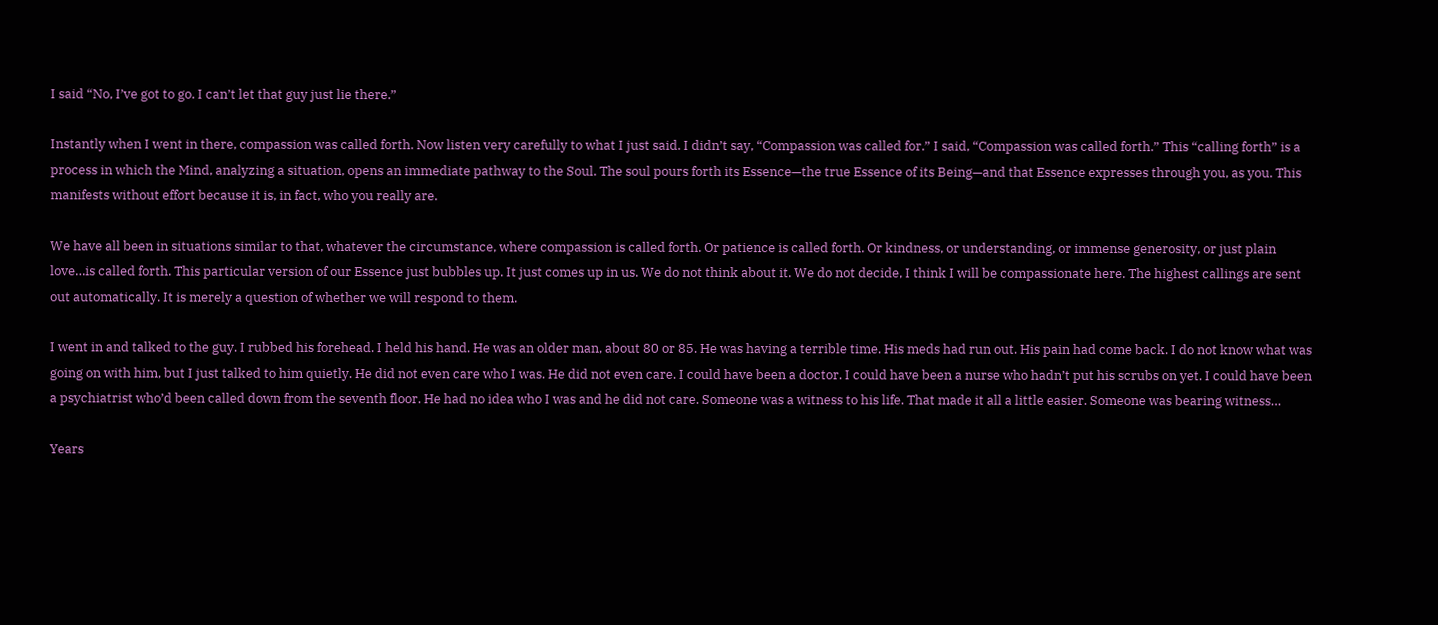I said “No, I’ve got to go. I can’t let that guy just lie there.”

Instantly when I went in there, compassion was called forth. Now listen very carefully to what I just said. I didn’t say, “Compassion was called for.” I said, “Compassion was called forth.” This “calling forth” is a process in which the Mind, analyzing a situation, opens an immediate pathway to the Soul. The soul pours forth its Essence—the true Essence of its Being—and that Essence expresses through you, as you. This manifests without effort because it is, in fact, who you really are.

We have all been in situations similar to that, whatever the circumstance, where compassion is called forth. Or patience is called forth. Or kindness, or understanding, or immense generosity, or just plain love…is called forth. This particular version of our Essence just bubbles up. It just comes up in us. We do not think about it. We do not decide, I think I will be compassionate here. The highest callings are sent out automatically. It is merely a question of whether we will respond to them.

I went in and talked to the guy. I rubbed his forehead. I held his hand. He was an older man, about 80 or 85. He was having a terrible time. His meds had run out. His pain had come back. I do not know what was going on with him, but I just talked to him quietly. He did not even care who I was. He did not even care. I could have been a doctor. I could have been a nurse who hadn’t put his scrubs on yet. I could have been a psychiatrist who’d been called down from the seventh floor. He had no idea who I was and he did not care. Someone was a witness to his life. That made it all a little easier. Someone was bearing witness…

Years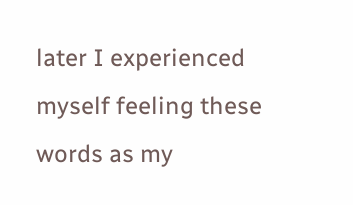later I experienced myself feeling these words as my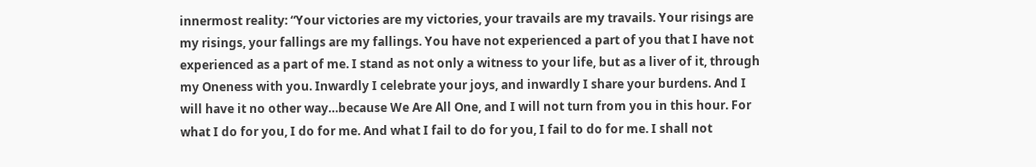innermost reality: “Your victories are my victories, your travails are my travails. Your risings are my risings, your fallings are my fallings. You have not experienced a part of you that I have not experienced as a part of me. I stand as not only a witness to your life, but as a liver of it, through my Oneness with you. Inwardly I celebrate your joys, and inwardly I share your burdens. And I will have it no other way…because We Are All One, and I will not turn from you in this hour. For what I do for you, I do for me. And what I fail to do for you, I fail to do for me. I shall not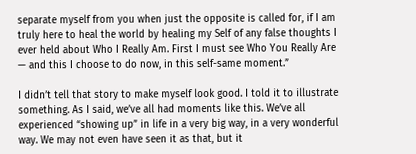separate myself from you when just the opposite is called for, if I am truly here to heal the world by healing my Self of any false thoughts I ever held about Who I Really Am. First I must see Who You Really Are — and this I choose to do now, in this self-same moment.”

I didn’t tell that story to make myself look good. I told it to illustrate something. As I said, we’ve all had moments like this. We’ve all experienced “showing up” in life in a very big way, in a very wonderful way. We may not even have seen it as that, but it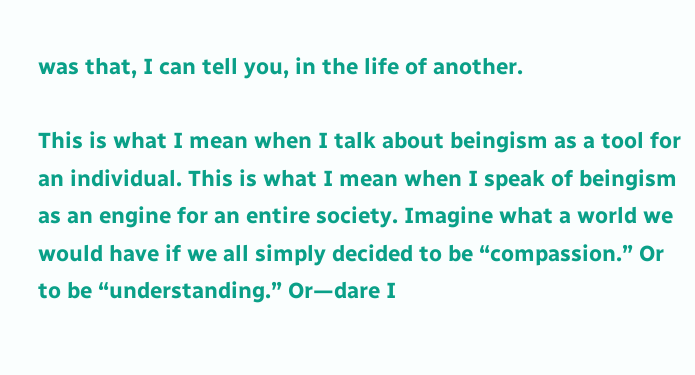was that, I can tell you, in the life of another.

This is what I mean when I talk about beingism as a tool for an individual. This is what I mean when I speak of beingism as an engine for an entire society. Imagine what a world we would have if we all simply decided to be “compassion.” Or to be “understanding.” Or—dare I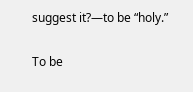suggest it?—to be “holy.”

To be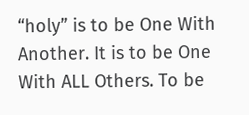“holy” is to be One With Another. It is to be One With ALL Others. To be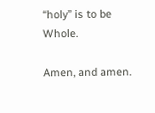“holy” is to be Whole.

Amen, and amen.